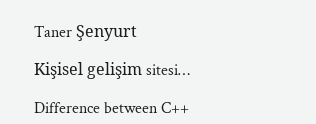Taner Şenyurt

Kişisel gelişim sitesi…

Difference between C++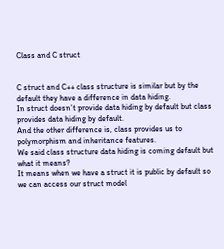Class and C struct


C struct and C++ class structure is similar but by the default they have a difference in data hiding.
In struct doesn’t provide data hiding by default but class provides data hiding by default.
And the other difference is, class provides us to polymorphism and inheritance features.
We said class structure data hiding is coming default but what it means?
It means when we have a struct it is public by default so we can access our struct model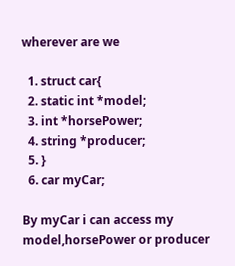wherever are we

  1. struct car{
  2. static int *model;
  3. int *horsePower;
  4. string *producer;
  5. }
  6. car myCar;

By myCar i can access my model,horsePower or producer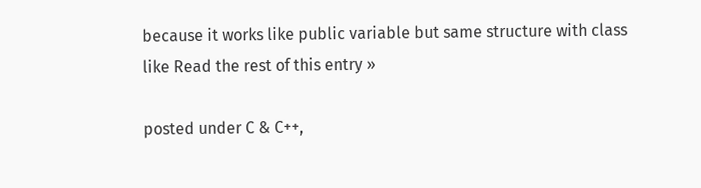because it works like public variable but same structure with class
like Read the rest of this entry »

posted under C & C++,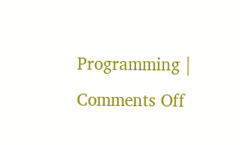Programming | Comments Off